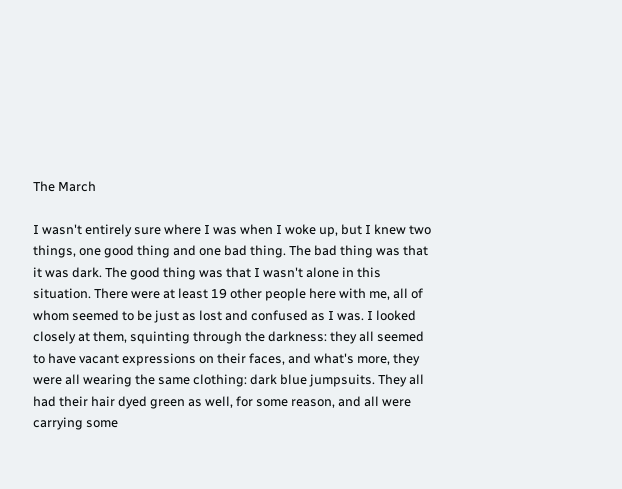The March

I wasn't entirely sure where I was when I woke up, but I knew two things, one good thing and one bad thing. The bad thing was that it was dark. The good thing was that I wasn't alone in this situation. There were at least 19 other people here with me, all of whom seemed to be just as lost and confused as I was. I looked closely at them, squinting through the darkness: they all seemed to have vacant expressions on their faces, and what's more, they were all wearing the same clothing: dark blue jumpsuits. They all had their hair dyed green as well, for some reason, and all were carrying some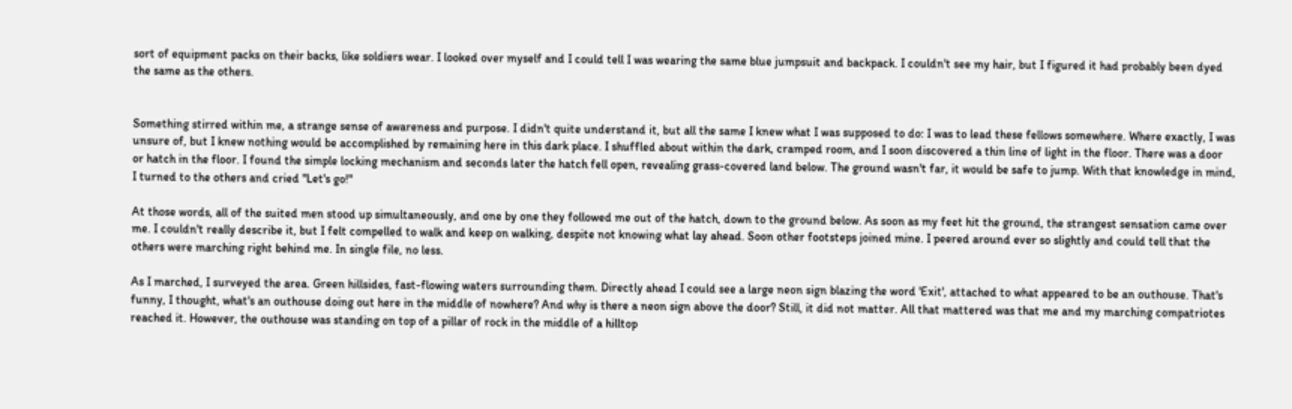sort of equipment packs on their backs, like soldiers wear. I looked over myself and I could tell I was wearing the same blue jumpsuit and backpack. I couldn't see my hair, but I figured it had probably been dyed the same as the others.


Something stirred within me, a strange sense of awareness and purpose. I didn't quite understand it, but all the same I knew what I was supposed to do: I was to lead these fellows somewhere. Where exactly, I was unsure of, but I knew nothing would be accomplished by remaining here in this dark place. I shuffled about within the dark, cramped room, and I soon discovered a thin line of light in the floor. There was a door or hatch in the floor. I found the simple locking mechanism and seconds later the hatch fell open, revealing grass-covered land below. The ground wasn't far, it would be safe to jump. With that knowledge in mind, I turned to the others and cried "Let's go!"

At those words, all of the suited men stood up simultaneously, and one by one they followed me out of the hatch, down to the ground below. As soon as my feet hit the ground, the strangest sensation came over me. I couldn't really describe it, but I felt compelled to walk and keep on walking, despite not knowing what lay ahead. Soon other footsteps joined mine. I peered around ever so slightly and could tell that the others were marching right behind me. In single file, no less.

As I marched, I surveyed the area. Green hillsides, fast-flowing waters surrounding them. Directly ahead I could see a large neon sign blazing the word 'Exit', attached to what appeared to be an outhouse. That's funny, I thought, what's an outhouse doing out here in the middle of nowhere? And why is there a neon sign above the door? Still, it did not matter. All that mattered was that me and my marching compatriotes reached it. However, the outhouse was standing on top of a pillar of rock in the middle of a hilltop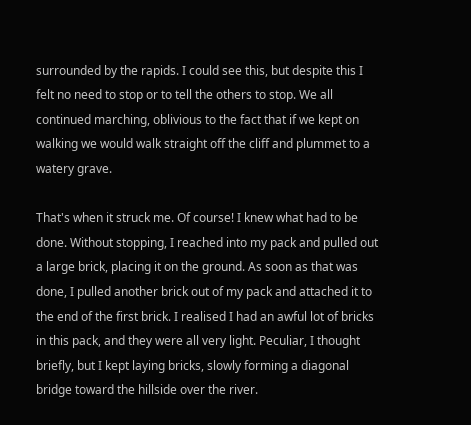surrounded by the rapids. I could see this, but despite this I felt no need to stop or to tell the others to stop. We all continued marching, oblivious to the fact that if we kept on walking we would walk straight off the cliff and plummet to a watery grave.

That's when it struck me. Of course! I knew what had to be done. Without stopping, I reached into my pack and pulled out a large brick, placing it on the ground. As soon as that was done, I pulled another brick out of my pack and attached it to the end of the first brick. I realised I had an awful lot of bricks in this pack, and they were all very light. Peculiar, I thought briefly, but I kept laying bricks, slowly forming a diagonal bridge toward the hillside over the river.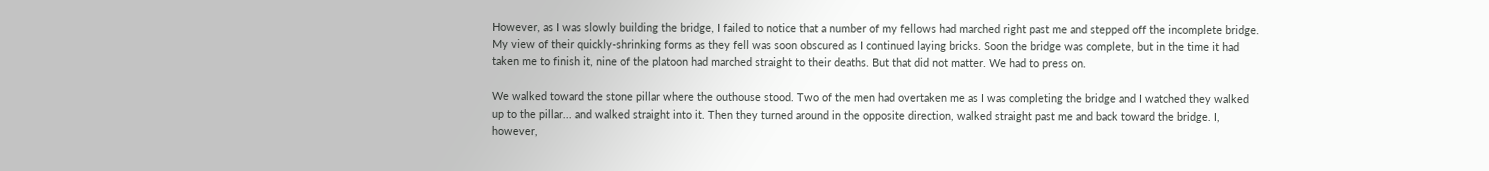However, as I was slowly building the bridge, I failed to notice that a number of my fellows had marched right past me and stepped off the incomplete bridge. My view of their quickly-shrinking forms as they fell was soon obscured as I continued laying bricks. Soon the bridge was complete, but in the time it had taken me to finish it, nine of the platoon had marched straight to their deaths. But that did not matter. We had to press on.

We walked toward the stone pillar where the outhouse stood. Two of the men had overtaken me as I was completing the bridge and I watched they walked up to the pillar... and walked straight into it. Then they turned around in the opposite direction, walked straight past me and back toward the bridge. I, however,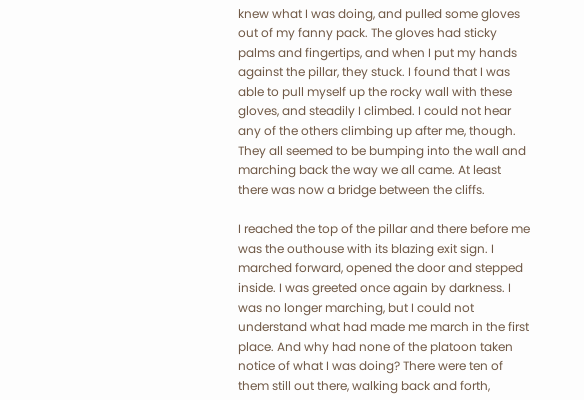knew what I was doing, and pulled some gloves out of my fanny pack. The gloves had sticky palms and fingertips, and when I put my hands against the pillar, they stuck. I found that I was able to pull myself up the rocky wall with these gloves, and steadily I climbed. I could not hear any of the others climbing up after me, though. They all seemed to be bumping into the wall and marching back the way we all came. At least there was now a bridge between the cliffs.

I reached the top of the pillar and there before me was the outhouse with its blazing exit sign. I marched forward, opened the door and stepped inside. I was greeted once again by darkness. I was no longer marching, but I could not understand what had made me march in the first place. And why had none of the platoon taken notice of what I was doing? There were ten of them still out there, walking back and forth,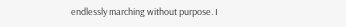endlessly marching without purpose. I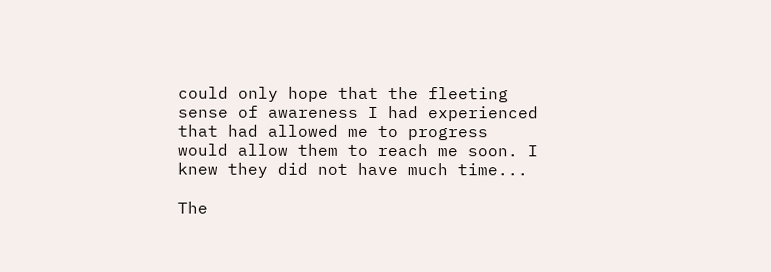could only hope that the fleeting sense of awareness I had experienced that had allowed me to progress would allow them to reach me soon. I knew they did not have much time...

The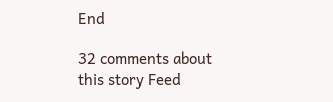End

32 comments about this story Feed